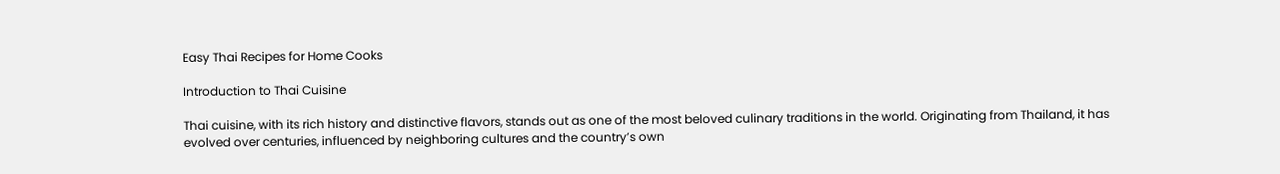Easy Thai Recipes for Home Cooks

Introduction to Thai Cuisine

Thai cuisine, with its rich history and distinctive flavors, stands out as one of the most beloved culinary traditions in the world. Originating from Thailand, it has evolved over centuries, influenced by neighboring cultures and the country’s own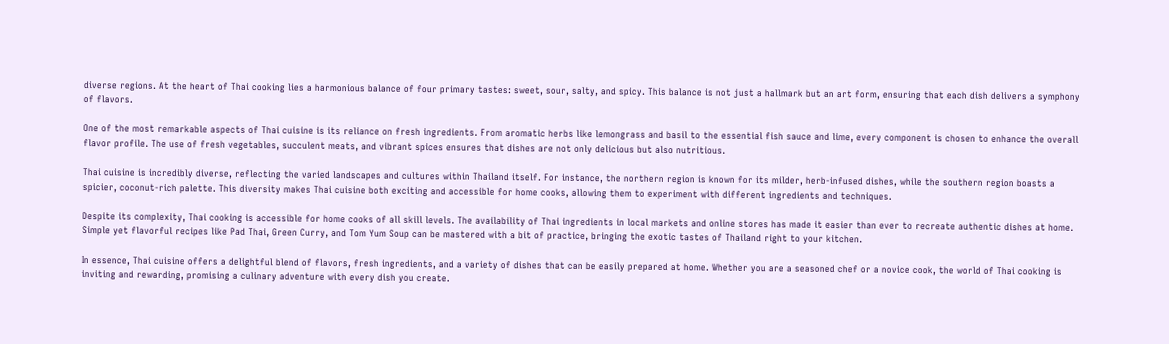diverse regions. At the heart of Thai cooking lies a harmonious balance of four primary tastes: sweet, sour, salty, and spicy. This balance is not just a hallmark but an art form, ensuring that each dish delivers a symphony of flavors.

One of the most remarkable aspects of Thai cuisine is its reliance on fresh ingredients. From aromatic herbs like lemongrass and basil to the essential fish sauce and lime, every component is chosen to enhance the overall flavor profile. The use of fresh vegetables, succulent meats, and vibrant spices ensures that dishes are not only delicious but also nutritious.

Thai cuisine is incredibly diverse, reflecting the varied landscapes and cultures within Thailand itself. For instance, the northern region is known for its milder, herb-infused dishes, while the southern region boasts a spicier, coconut-rich palette. This diversity makes Thai cuisine both exciting and accessible for home cooks, allowing them to experiment with different ingredients and techniques.

Despite its complexity, Thai cooking is accessible for home cooks of all skill levels. The availability of Thai ingredients in local markets and online stores has made it easier than ever to recreate authentic dishes at home. Simple yet flavorful recipes like Pad Thai, Green Curry, and Tom Yum Soup can be mastered with a bit of practice, bringing the exotic tastes of Thailand right to your kitchen.

In essence, Thai cuisine offers a delightful blend of flavors, fresh ingredients, and a variety of dishes that can be easily prepared at home. Whether you are a seasoned chef or a novice cook, the world of Thai cooking is inviting and rewarding, promising a culinary adventure with every dish you create.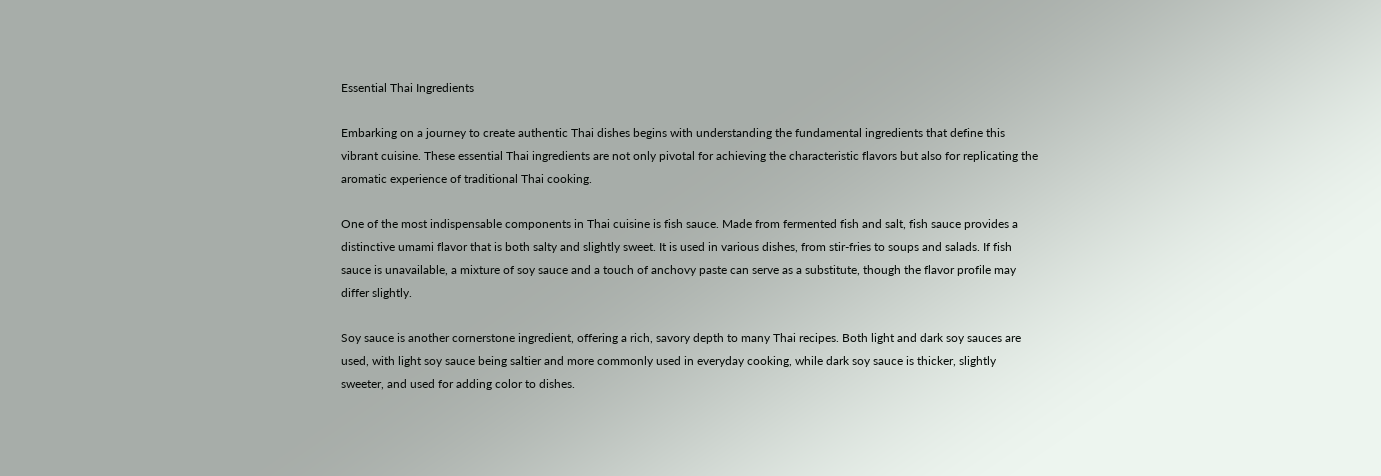Essential Thai Ingredients

Embarking on a journey to create authentic Thai dishes begins with understanding the fundamental ingredients that define this vibrant cuisine. These essential Thai ingredients are not only pivotal for achieving the characteristic flavors but also for replicating the aromatic experience of traditional Thai cooking.

One of the most indispensable components in Thai cuisine is fish sauce. Made from fermented fish and salt, fish sauce provides a distinctive umami flavor that is both salty and slightly sweet. It is used in various dishes, from stir-fries to soups and salads. If fish sauce is unavailable, a mixture of soy sauce and a touch of anchovy paste can serve as a substitute, though the flavor profile may differ slightly.

Soy sauce is another cornerstone ingredient, offering a rich, savory depth to many Thai recipes. Both light and dark soy sauces are used, with light soy sauce being saltier and more commonly used in everyday cooking, while dark soy sauce is thicker, slightly sweeter, and used for adding color to dishes.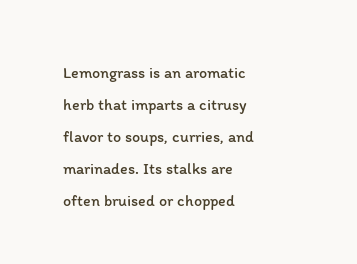Lemongrass is an aromatic herb that imparts a citrusy flavor to soups, curries, and marinades. Its stalks are often bruised or chopped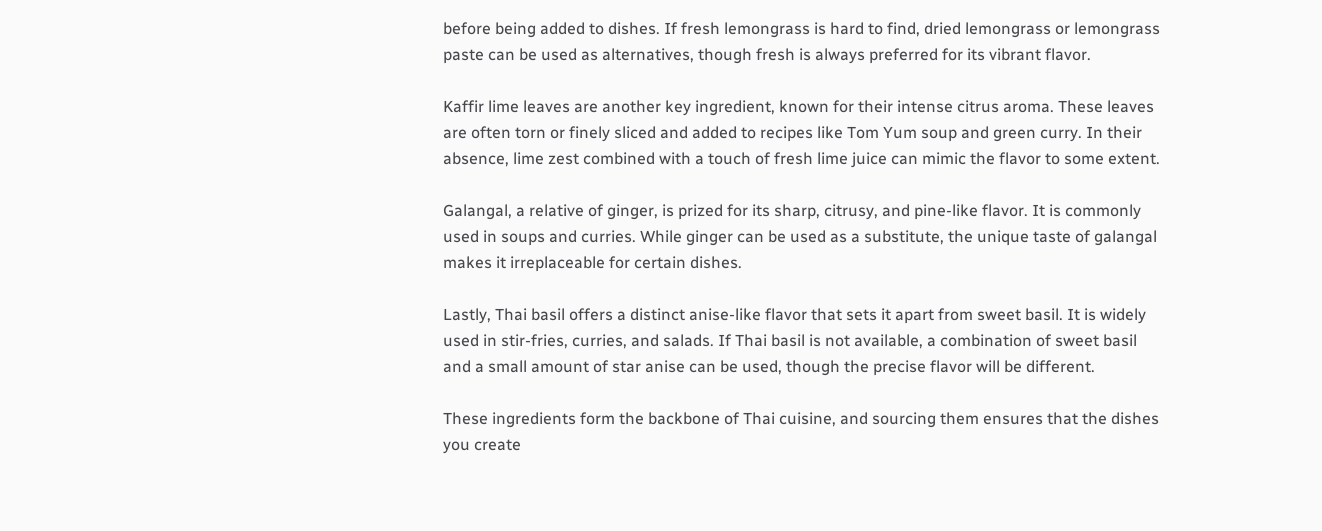before being added to dishes. If fresh lemongrass is hard to find, dried lemongrass or lemongrass paste can be used as alternatives, though fresh is always preferred for its vibrant flavor.

Kaffir lime leaves are another key ingredient, known for their intense citrus aroma. These leaves are often torn or finely sliced and added to recipes like Tom Yum soup and green curry. In their absence, lime zest combined with a touch of fresh lime juice can mimic the flavor to some extent.

Galangal, a relative of ginger, is prized for its sharp, citrusy, and pine-like flavor. It is commonly used in soups and curries. While ginger can be used as a substitute, the unique taste of galangal makes it irreplaceable for certain dishes.

Lastly, Thai basil offers a distinct anise-like flavor that sets it apart from sweet basil. It is widely used in stir-fries, curries, and salads. If Thai basil is not available, a combination of sweet basil and a small amount of star anise can be used, though the precise flavor will be different.

These ingredients form the backbone of Thai cuisine, and sourcing them ensures that the dishes you create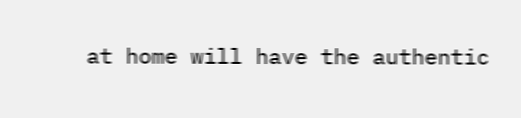at home will have the authentic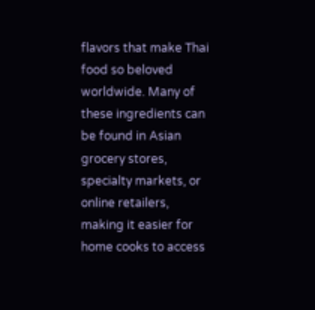flavors that make Thai food so beloved worldwide. Many of these ingredients can be found in Asian grocery stores, specialty markets, or online retailers, making it easier for home cooks to access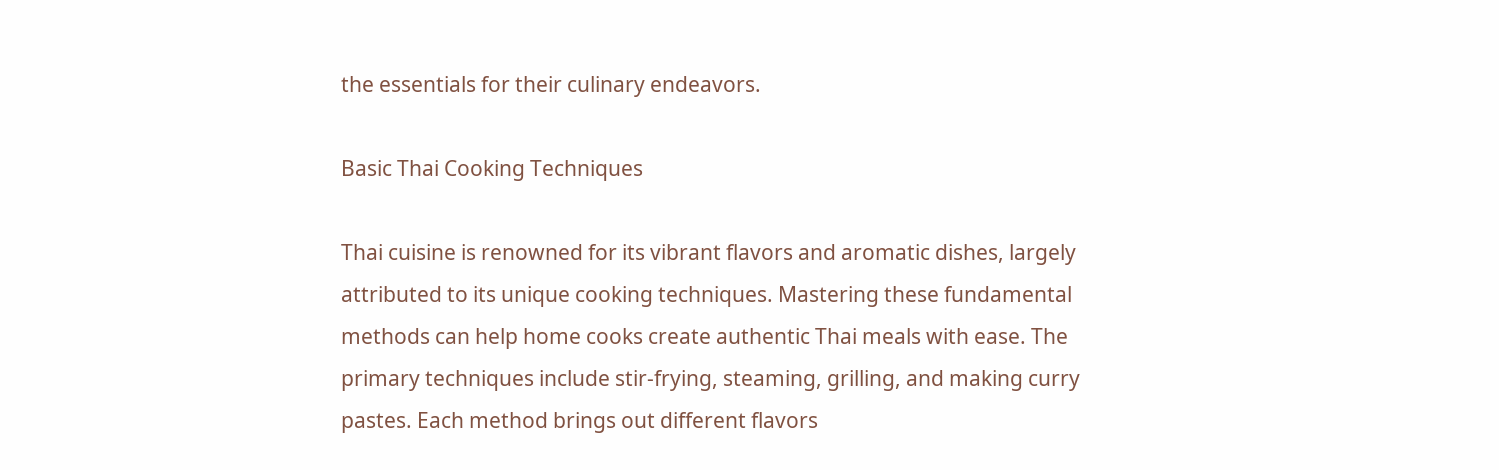the essentials for their culinary endeavors.

Basic Thai Cooking Techniques

Thai cuisine is renowned for its vibrant flavors and aromatic dishes, largely attributed to its unique cooking techniques. Mastering these fundamental methods can help home cooks create authentic Thai meals with ease. The primary techniques include stir-frying, steaming, grilling, and making curry pastes. Each method brings out different flavors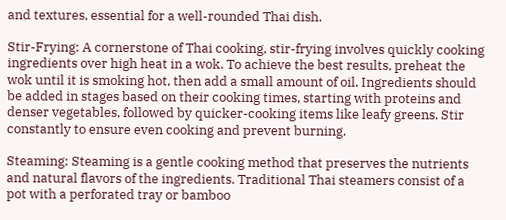and textures, essential for a well-rounded Thai dish.

Stir-Frying: A cornerstone of Thai cooking, stir-frying involves quickly cooking ingredients over high heat in a wok. To achieve the best results, preheat the wok until it is smoking hot, then add a small amount of oil. Ingredients should be added in stages based on their cooking times, starting with proteins and denser vegetables, followed by quicker-cooking items like leafy greens. Stir constantly to ensure even cooking and prevent burning.

Steaming: Steaming is a gentle cooking method that preserves the nutrients and natural flavors of the ingredients. Traditional Thai steamers consist of a pot with a perforated tray or bamboo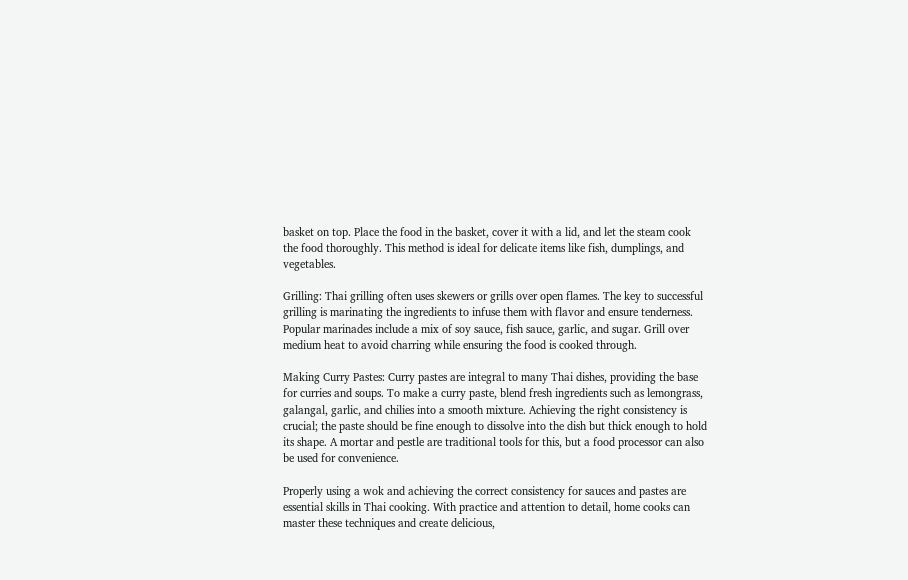basket on top. Place the food in the basket, cover it with a lid, and let the steam cook the food thoroughly. This method is ideal for delicate items like fish, dumplings, and vegetables.

Grilling: Thai grilling often uses skewers or grills over open flames. The key to successful grilling is marinating the ingredients to infuse them with flavor and ensure tenderness. Popular marinades include a mix of soy sauce, fish sauce, garlic, and sugar. Grill over medium heat to avoid charring while ensuring the food is cooked through.

Making Curry Pastes: Curry pastes are integral to many Thai dishes, providing the base for curries and soups. To make a curry paste, blend fresh ingredients such as lemongrass, galangal, garlic, and chilies into a smooth mixture. Achieving the right consistency is crucial; the paste should be fine enough to dissolve into the dish but thick enough to hold its shape. A mortar and pestle are traditional tools for this, but a food processor can also be used for convenience.

Properly using a wok and achieving the correct consistency for sauces and pastes are essential skills in Thai cooking. With practice and attention to detail, home cooks can master these techniques and create delicious,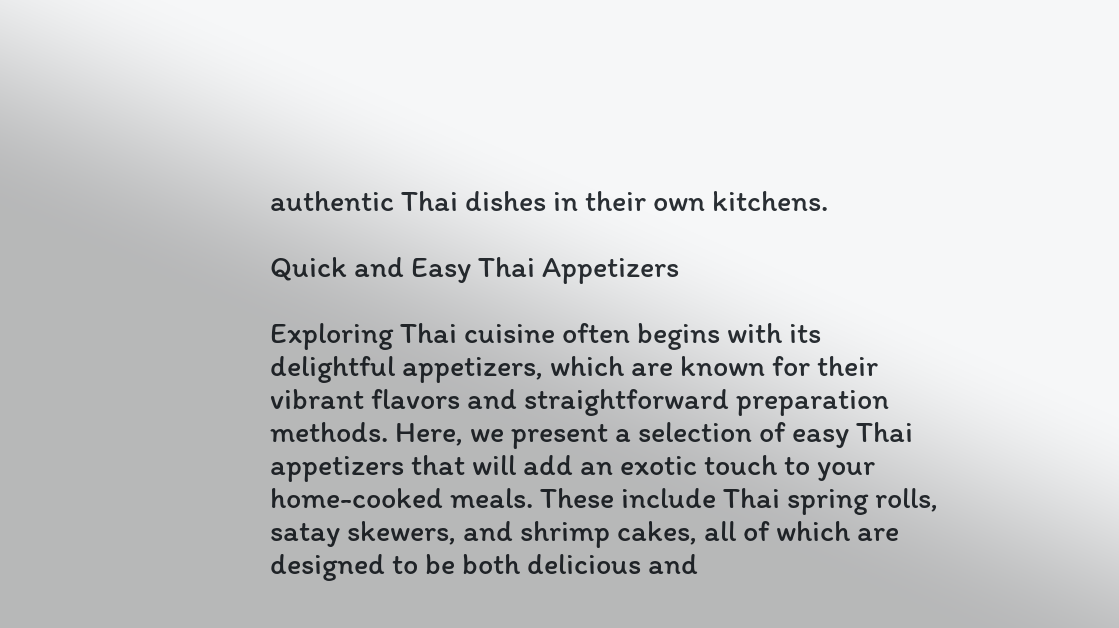authentic Thai dishes in their own kitchens.

Quick and Easy Thai Appetizers

Exploring Thai cuisine often begins with its delightful appetizers, which are known for their vibrant flavors and straightforward preparation methods. Here, we present a selection of easy Thai appetizers that will add an exotic touch to your home-cooked meals. These include Thai spring rolls, satay skewers, and shrimp cakes, all of which are designed to be both delicious and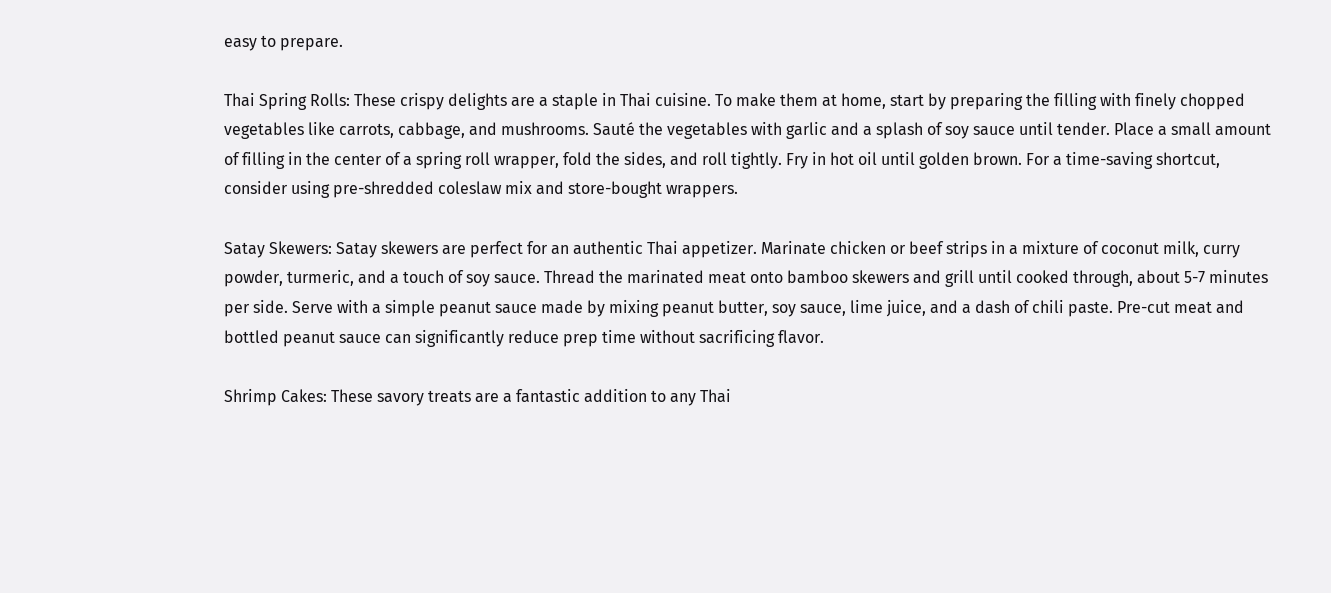easy to prepare.

Thai Spring Rolls: These crispy delights are a staple in Thai cuisine. To make them at home, start by preparing the filling with finely chopped vegetables like carrots, cabbage, and mushrooms. Sauté the vegetables with garlic and a splash of soy sauce until tender. Place a small amount of filling in the center of a spring roll wrapper, fold the sides, and roll tightly. Fry in hot oil until golden brown. For a time-saving shortcut, consider using pre-shredded coleslaw mix and store-bought wrappers.

Satay Skewers: Satay skewers are perfect for an authentic Thai appetizer. Marinate chicken or beef strips in a mixture of coconut milk, curry powder, turmeric, and a touch of soy sauce. Thread the marinated meat onto bamboo skewers and grill until cooked through, about 5-7 minutes per side. Serve with a simple peanut sauce made by mixing peanut butter, soy sauce, lime juice, and a dash of chili paste. Pre-cut meat and bottled peanut sauce can significantly reduce prep time without sacrificing flavor.

Shrimp Cakes: These savory treats are a fantastic addition to any Thai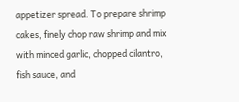appetizer spread. To prepare shrimp cakes, finely chop raw shrimp and mix with minced garlic, chopped cilantro, fish sauce, and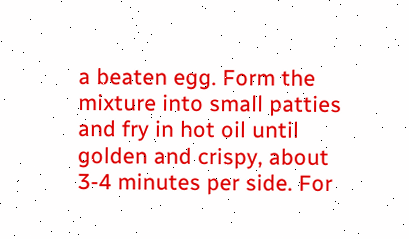a beaten egg. Form the mixture into small patties and fry in hot oil until golden and crispy, about 3-4 minutes per side. For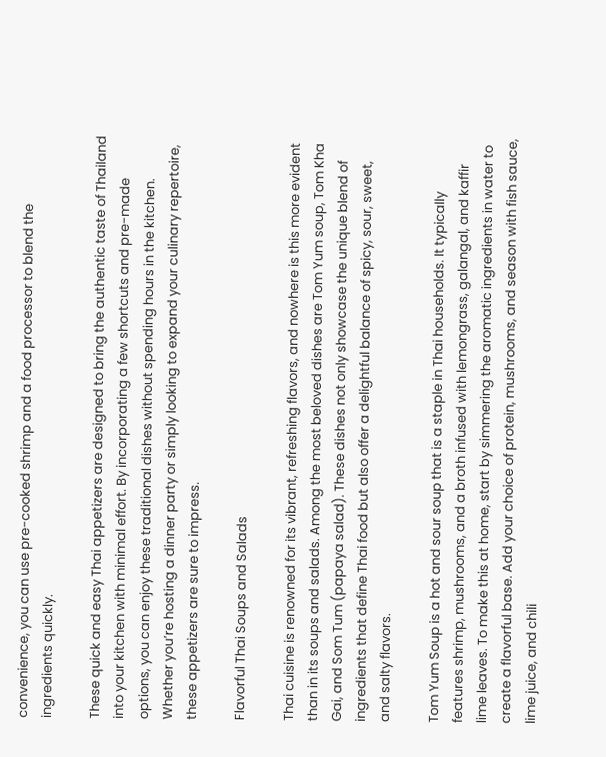convenience, you can use pre-cooked shrimp and a food processor to blend the ingredients quickly.

These quick and easy Thai appetizers are designed to bring the authentic taste of Thailand into your kitchen with minimal effort. By incorporating a few shortcuts and pre-made options, you can enjoy these traditional dishes without spending hours in the kitchen. Whether you’re hosting a dinner party or simply looking to expand your culinary repertoire, these appetizers are sure to impress.

Flavorful Thai Soups and Salads

Thai cuisine is renowned for its vibrant, refreshing flavors, and nowhere is this more evident than in its soups and salads. Among the most beloved dishes are Tom Yum soup, Tom Kha Gai, and Som Tum (papaya salad). These dishes not only showcase the unique blend of ingredients that define Thai food but also offer a delightful balance of spicy, sour, sweet, and salty flavors.

Tom Yum Soup is a hot and sour soup that is a staple in Thai households. It typically features shrimp, mushrooms, and a broth infused with lemongrass, galangal, and kaffir lime leaves. To make this at home, start by simmering the aromatic ingredients in water to create a flavorful base. Add your choice of protein, mushrooms, and season with fish sauce, lime juice, and chili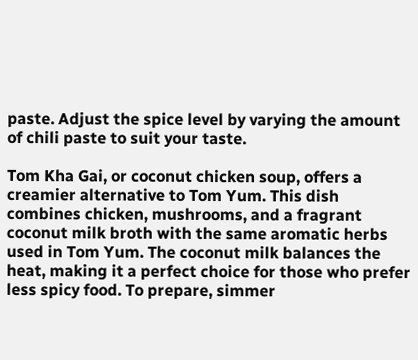paste. Adjust the spice level by varying the amount of chili paste to suit your taste.

Tom Kha Gai, or coconut chicken soup, offers a creamier alternative to Tom Yum. This dish combines chicken, mushrooms, and a fragrant coconut milk broth with the same aromatic herbs used in Tom Yum. The coconut milk balances the heat, making it a perfect choice for those who prefer less spicy food. To prepare, simmer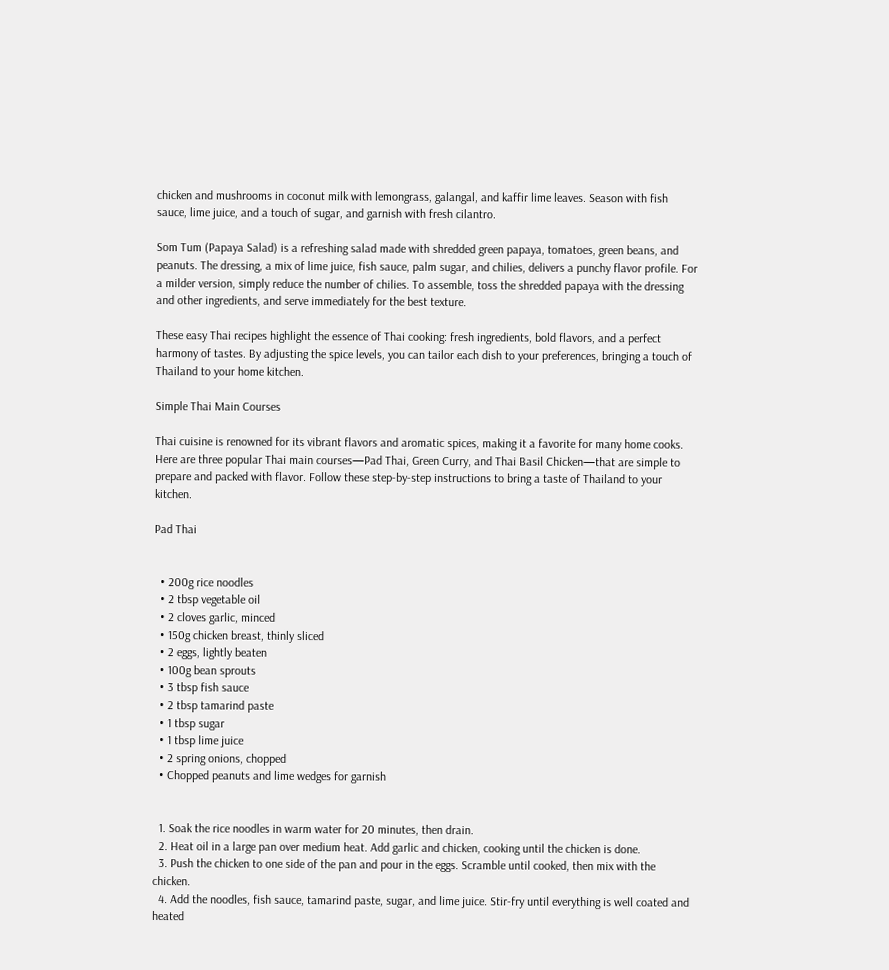chicken and mushrooms in coconut milk with lemongrass, galangal, and kaffir lime leaves. Season with fish sauce, lime juice, and a touch of sugar, and garnish with fresh cilantro.

Som Tum (Papaya Salad) is a refreshing salad made with shredded green papaya, tomatoes, green beans, and peanuts. The dressing, a mix of lime juice, fish sauce, palm sugar, and chilies, delivers a punchy flavor profile. For a milder version, simply reduce the number of chilies. To assemble, toss the shredded papaya with the dressing and other ingredients, and serve immediately for the best texture.

These easy Thai recipes highlight the essence of Thai cooking: fresh ingredients, bold flavors, and a perfect harmony of tastes. By adjusting the spice levels, you can tailor each dish to your preferences, bringing a touch of Thailand to your home kitchen.

Simple Thai Main Courses

Thai cuisine is renowned for its vibrant flavors and aromatic spices, making it a favorite for many home cooks. Here are three popular Thai main courses—Pad Thai, Green Curry, and Thai Basil Chicken—that are simple to prepare and packed with flavor. Follow these step-by-step instructions to bring a taste of Thailand to your kitchen.

Pad Thai


  • 200g rice noodles
  • 2 tbsp vegetable oil
  • 2 cloves garlic, minced
  • 150g chicken breast, thinly sliced
  • 2 eggs, lightly beaten
  • 100g bean sprouts
  • 3 tbsp fish sauce
  • 2 tbsp tamarind paste
  • 1 tbsp sugar
  • 1 tbsp lime juice
  • 2 spring onions, chopped
  • Chopped peanuts and lime wedges for garnish


  1. Soak the rice noodles in warm water for 20 minutes, then drain.
  2. Heat oil in a large pan over medium heat. Add garlic and chicken, cooking until the chicken is done.
  3. Push the chicken to one side of the pan and pour in the eggs. Scramble until cooked, then mix with the chicken.
  4. Add the noodles, fish sauce, tamarind paste, sugar, and lime juice. Stir-fry until everything is well coated and heated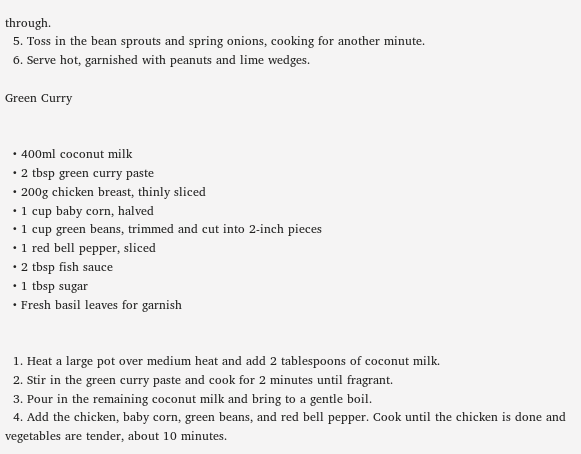through.
  5. Toss in the bean sprouts and spring onions, cooking for another minute.
  6. Serve hot, garnished with peanuts and lime wedges.

Green Curry


  • 400ml coconut milk
  • 2 tbsp green curry paste
  • 200g chicken breast, thinly sliced
  • 1 cup baby corn, halved
  • 1 cup green beans, trimmed and cut into 2-inch pieces
  • 1 red bell pepper, sliced
  • 2 tbsp fish sauce
  • 1 tbsp sugar
  • Fresh basil leaves for garnish


  1. Heat a large pot over medium heat and add 2 tablespoons of coconut milk.
  2. Stir in the green curry paste and cook for 2 minutes until fragrant.
  3. Pour in the remaining coconut milk and bring to a gentle boil.
  4. Add the chicken, baby corn, green beans, and red bell pepper. Cook until the chicken is done and vegetables are tender, about 10 minutes.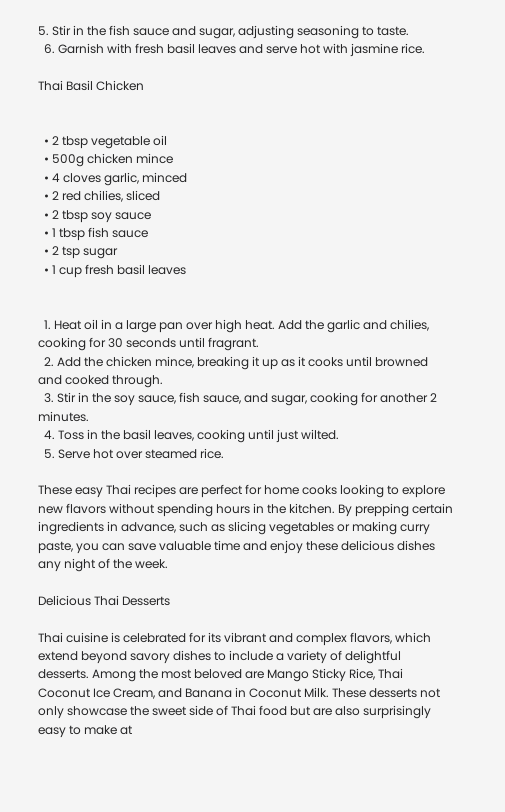5. Stir in the fish sauce and sugar, adjusting seasoning to taste.
  6. Garnish with fresh basil leaves and serve hot with jasmine rice.

Thai Basil Chicken


  • 2 tbsp vegetable oil
  • 500g chicken mince
  • 4 cloves garlic, minced
  • 2 red chilies, sliced
  • 2 tbsp soy sauce
  • 1 tbsp fish sauce
  • 2 tsp sugar
  • 1 cup fresh basil leaves


  1. Heat oil in a large pan over high heat. Add the garlic and chilies, cooking for 30 seconds until fragrant.
  2. Add the chicken mince, breaking it up as it cooks until browned and cooked through.
  3. Stir in the soy sauce, fish sauce, and sugar, cooking for another 2 minutes.
  4. Toss in the basil leaves, cooking until just wilted.
  5. Serve hot over steamed rice.

These easy Thai recipes are perfect for home cooks looking to explore new flavors without spending hours in the kitchen. By prepping certain ingredients in advance, such as slicing vegetables or making curry paste, you can save valuable time and enjoy these delicious dishes any night of the week.

Delicious Thai Desserts

Thai cuisine is celebrated for its vibrant and complex flavors, which extend beyond savory dishes to include a variety of delightful desserts. Among the most beloved are Mango Sticky Rice, Thai Coconut Ice Cream, and Banana in Coconut Milk. These desserts not only showcase the sweet side of Thai food but are also surprisingly easy to make at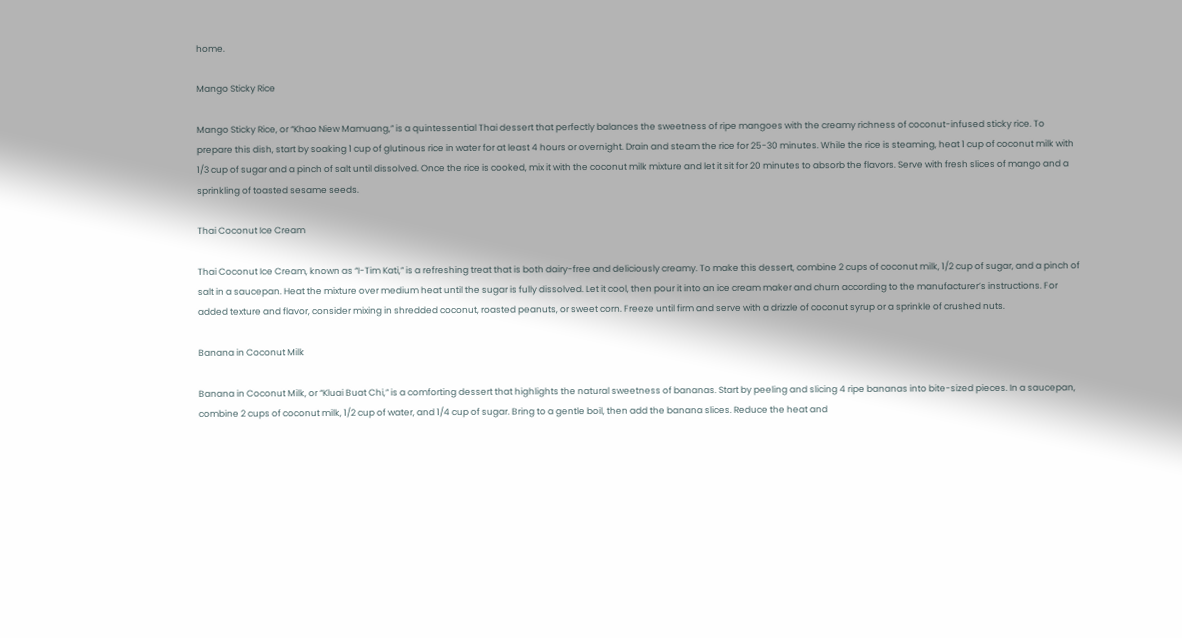home.

Mango Sticky Rice

Mango Sticky Rice, or “Khao Niew Mamuang,” is a quintessential Thai dessert that perfectly balances the sweetness of ripe mangoes with the creamy richness of coconut-infused sticky rice. To prepare this dish, start by soaking 1 cup of glutinous rice in water for at least 4 hours or overnight. Drain and steam the rice for 25-30 minutes. While the rice is steaming, heat 1 cup of coconut milk with 1/3 cup of sugar and a pinch of salt until dissolved. Once the rice is cooked, mix it with the coconut milk mixture and let it sit for 20 minutes to absorb the flavors. Serve with fresh slices of mango and a sprinkling of toasted sesame seeds.

Thai Coconut Ice Cream

Thai Coconut Ice Cream, known as “I-Tim Kati,” is a refreshing treat that is both dairy-free and deliciously creamy. To make this dessert, combine 2 cups of coconut milk, 1/2 cup of sugar, and a pinch of salt in a saucepan. Heat the mixture over medium heat until the sugar is fully dissolved. Let it cool, then pour it into an ice cream maker and churn according to the manufacturer’s instructions. For added texture and flavor, consider mixing in shredded coconut, roasted peanuts, or sweet corn. Freeze until firm and serve with a drizzle of coconut syrup or a sprinkle of crushed nuts.

Banana in Coconut Milk

Banana in Coconut Milk, or “Kluai Buat Chi,” is a comforting dessert that highlights the natural sweetness of bananas. Start by peeling and slicing 4 ripe bananas into bite-sized pieces. In a saucepan, combine 2 cups of coconut milk, 1/2 cup of water, and 1/4 cup of sugar. Bring to a gentle boil, then add the banana slices. Reduce the heat and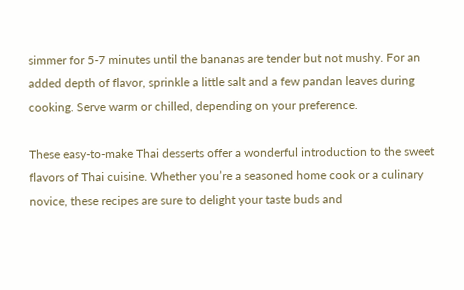simmer for 5-7 minutes until the bananas are tender but not mushy. For an added depth of flavor, sprinkle a little salt and a few pandan leaves during cooking. Serve warm or chilled, depending on your preference.

These easy-to-make Thai desserts offer a wonderful introduction to the sweet flavors of Thai cuisine. Whether you’re a seasoned home cook or a culinary novice, these recipes are sure to delight your taste buds and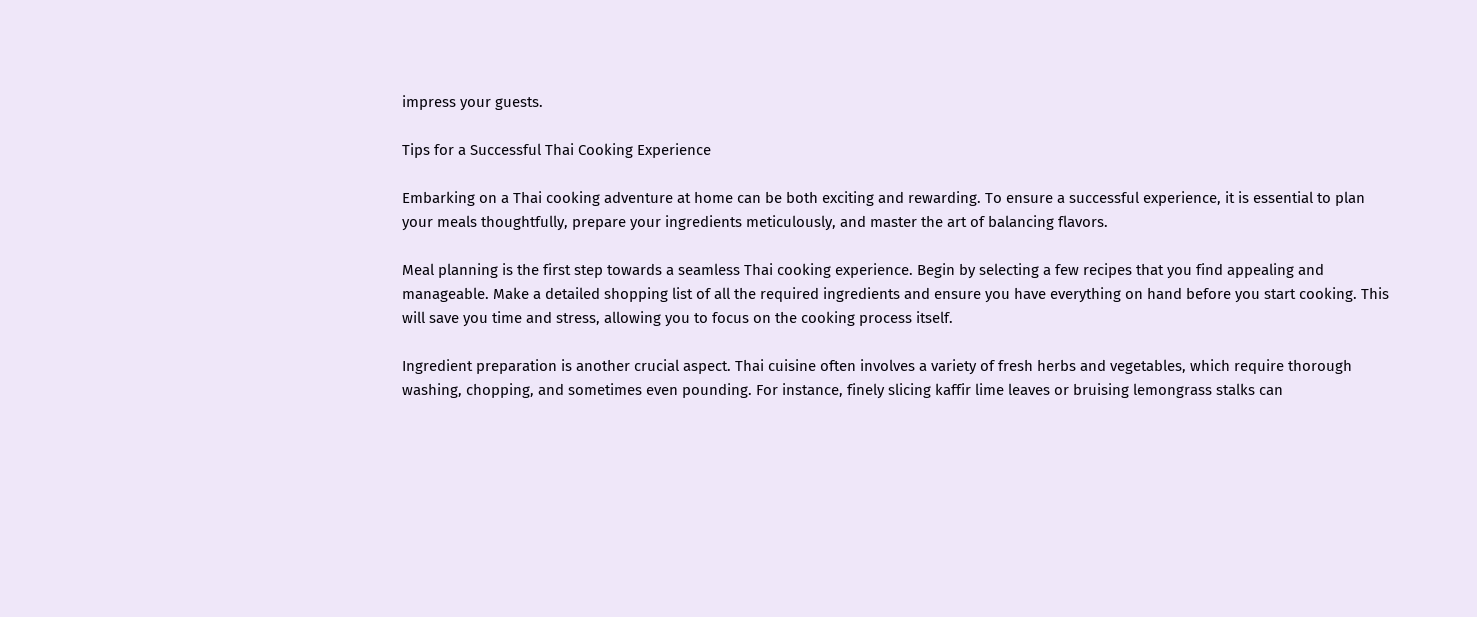impress your guests.

Tips for a Successful Thai Cooking Experience

Embarking on a Thai cooking adventure at home can be both exciting and rewarding. To ensure a successful experience, it is essential to plan your meals thoughtfully, prepare your ingredients meticulously, and master the art of balancing flavors.

Meal planning is the first step towards a seamless Thai cooking experience. Begin by selecting a few recipes that you find appealing and manageable. Make a detailed shopping list of all the required ingredients and ensure you have everything on hand before you start cooking. This will save you time and stress, allowing you to focus on the cooking process itself.

Ingredient preparation is another crucial aspect. Thai cuisine often involves a variety of fresh herbs and vegetables, which require thorough washing, chopping, and sometimes even pounding. For instance, finely slicing kaffir lime leaves or bruising lemongrass stalks can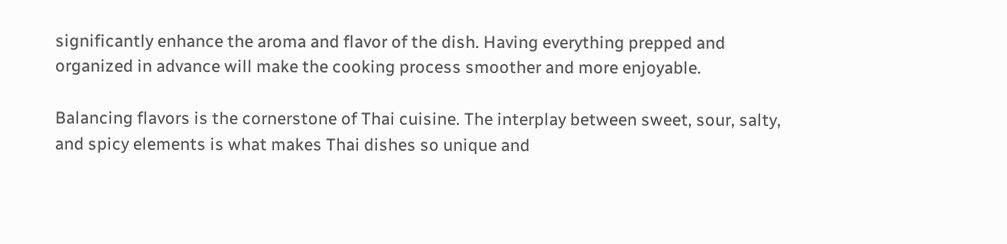significantly enhance the aroma and flavor of the dish. Having everything prepped and organized in advance will make the cooking process smoother and more enjoyable.

Balancing flavors is the cornerstone of Thai cuisine. The interplay between sweet, sour, salty, and spicy elements is what makes Thai dishes so unique and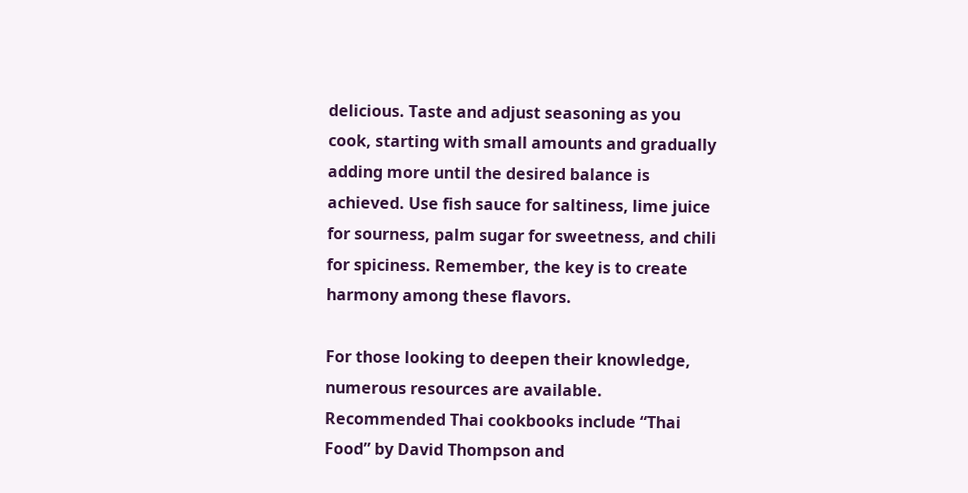delicious. Taste and adjust seasoning as you cook, starting with small amounts and gradually adding more until the desired balance is achieved. Use fish sauce for saltiness, lime juice for sourness, palm sugar for sweetness, and chili for spiciness. Remember, the key is to create harmony among these flavors.

For those looking to deepen their knowledge, numerous resources are available. Recommended Thai cookbooks include “Thai Food” by David Thompson and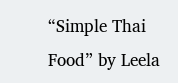“Simple Thai Food” by Leela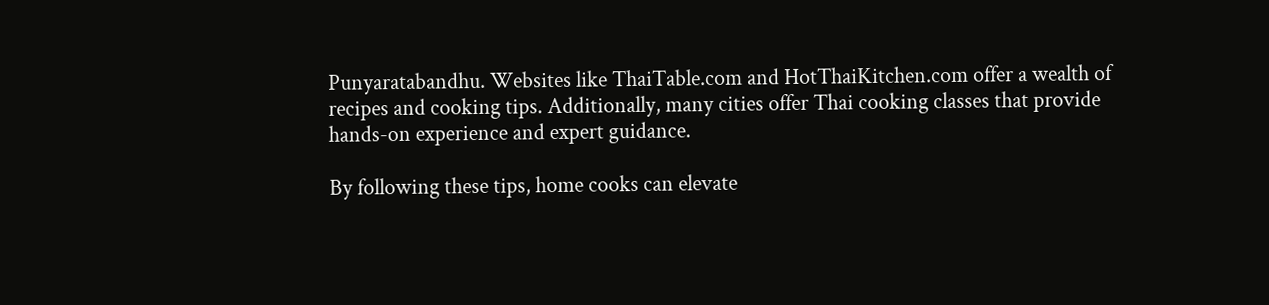Punyaratabandhu. Websites like ThaiTable.com and HotThaiKitchen.com offer a wealth of recipes and cooking tips. Additionally, many cities offer Thai cooking classes that provide hands-on experience and expert guidance.

By following these tips, home cooks can elevate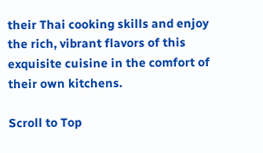their Thai cooking skills and enjoy the rich, vibrant flavors of this exquisite cuisine in the comfort of their own kitchens.

Scroll to Top